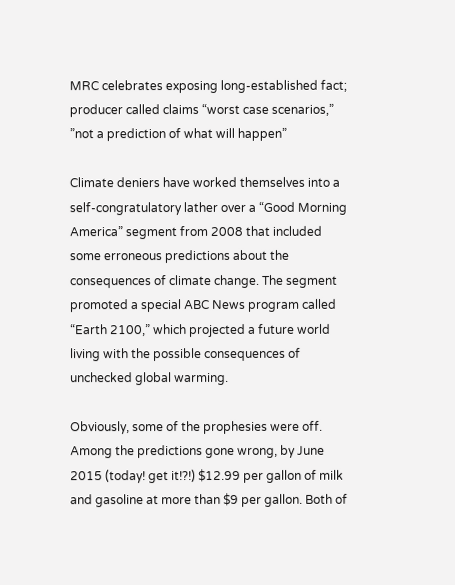MRC celebrates exposing long-established fact; producer called claims “worst case scenarios,” ”not a prediction of what will happen”

Climate deniers have worked themselves into a self-congratulatory lather over a “Good Morning America” segment from 2008 that included some erroneous predictions about the consequences of climate change. The segment promoted a special ABC News program called “Earth 2100,” which projected a future world living with the possible consequences of unchecked global warming.

Obviously, some of the prophesies were off. Among the predictions gone wrong, by June 2015 (today! get it!?!) $12.99 per gallon of milk and gasoline at more than $9 per gallon. Both of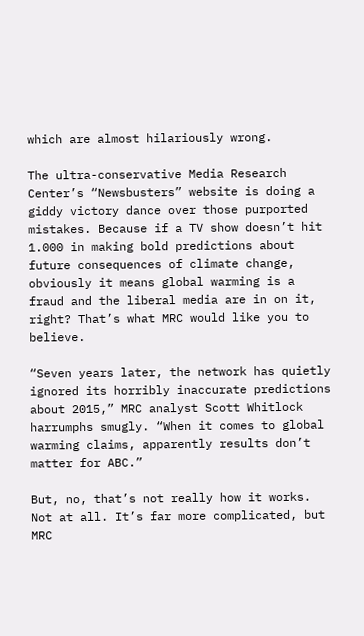which are almost hilariously wrong.

The ultra-conservative Media Research Center’s “Newsbusters” website is doing a giddy victory dance over those purported mistakes. Because if a TV show doesn’t hit 1.000 in making bold predictions about future consequences of climate change, obviously it means global warming is a fraud and the liberal media are in on it, right? That’s what MRC would like you to believe.

“Seven years later, the network has quietly ignored its horribly inaccurate predictions about 2015,” MRC analyst Scott Whitlock harrumphs smugly. “When it comes to global warming claims, apparently results don’t matter for ABC.”

But, no, that’s not really how it works. Not at all. It’s far more complicated, but MRC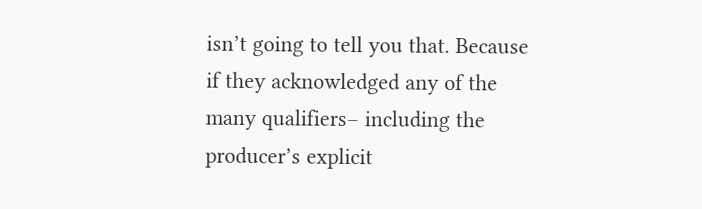isn’t going to tell you that. Because if they acknowledged any of the many qualifiers– including the producer’s explicit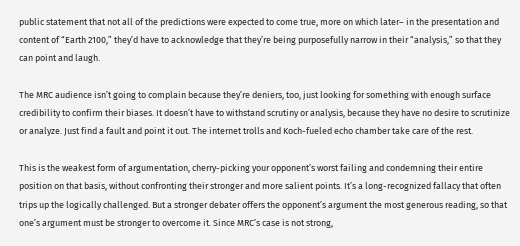public statement that not all of the predictions were expected to come true, more on which later– in the presentation and content of “Earth 2100,” they’d have to acknowledge that they’re being purposefully narrow in their “analysis,” so that they can point and laugh.

The MRC audience isn’t going to complain because they’re deniers, too, just looking for something with enough surface credibility to confirm their biases. It doesn’t have to withstand scrutiny or analysis, because they have no desire to scrutinize or analyze. Just find a fault and point it out. The internet trolls and Koch-fueled echo chamber take care of the rest.

This is the weakest form of argumentation, cherry-picking your opponent’s worst failing and condemning their entire position on that basis, without confronting their stronger and more salient points. It’s a long-recognized fallacy that often trips up the logically challenged. But a stronger debater offers the opponent’s argument the most generous reading, so that one’s argument must be stronger to overcome it. Since MRC’s case is not strong,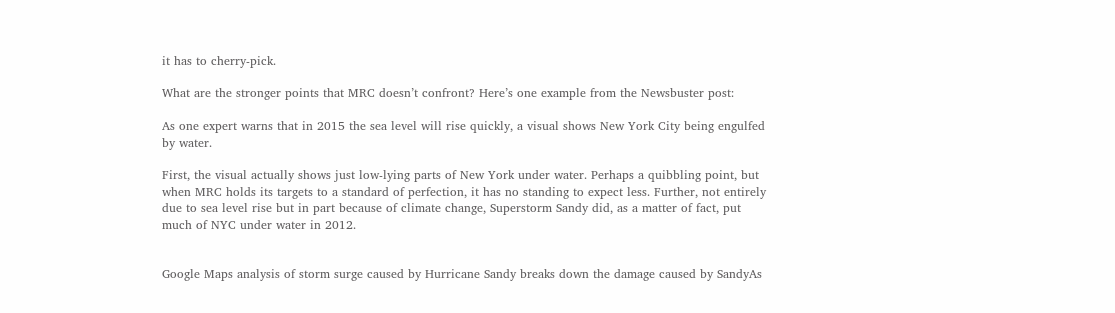it has to cherry-pick.

What are the stronger points that MRC doesn’t confront? Here’s one example from the Newsbuster post:

As one expert warns that in 2015 the sea level will rise quickly, a visual shows New York City being engulfed by water.

First, the visual actually shows just low-lying parts of New York under water. Perhaps a quibbling point, but when MRC holds its targets to a standard of perfection, it has no standing to expect less. Further, not entirely due to sea level rise but in part because of climate change, Superstorm Sandy did, as a matter of fact, put much of NYC under water in 2012.


Google Maps analysis of storm surge caused by Hurricane Sandy breaks down the damage caused by SandyAs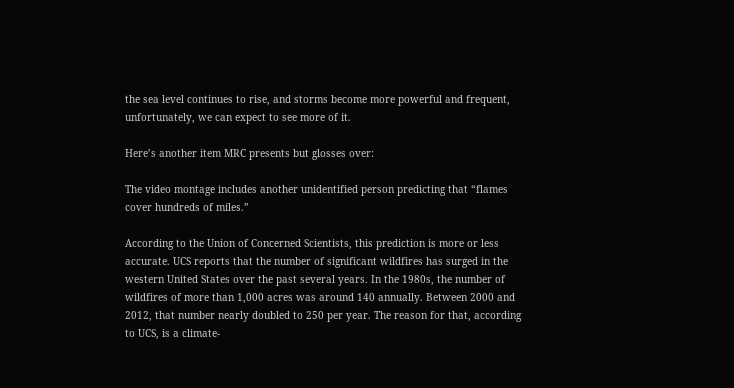the sea level continues to rise, and storms become more powerful and frequent, unfortunately, we can expect to see more of it.

Here’s another item MRC presents but glosses over:

The video montage includes another unidentified person predicting that “flames cover hundreds of miles.”

According to the Union of Concerned Scientists, this prediction is more or less accurate. UCS reports that the number of significant wildfires has surged in the western United States over the past several years. In the 1980s, the number of wildfires of more than 1,000 acres was around 140 annually. Between 2000 and 2012, that number nearly doubled to 250 per year. The reason for that, according to UCS, is a climate-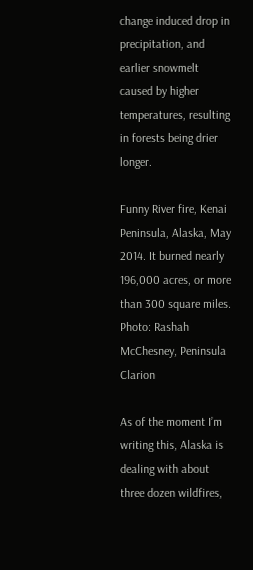change induced drop in precipitation, and earlier snowmelt caused by higher temperatures, resulting in forests being drier longer.

Funny River fire, Kenai Peninsula, Alaska, May 2014. It burned nearly 196,000 acres, or more than 300 square miles. Photo: Rashah McChesney, Peninsula Clarion

As of the moment I’m writing this, Alaska is dealing with about three dozen wildfires,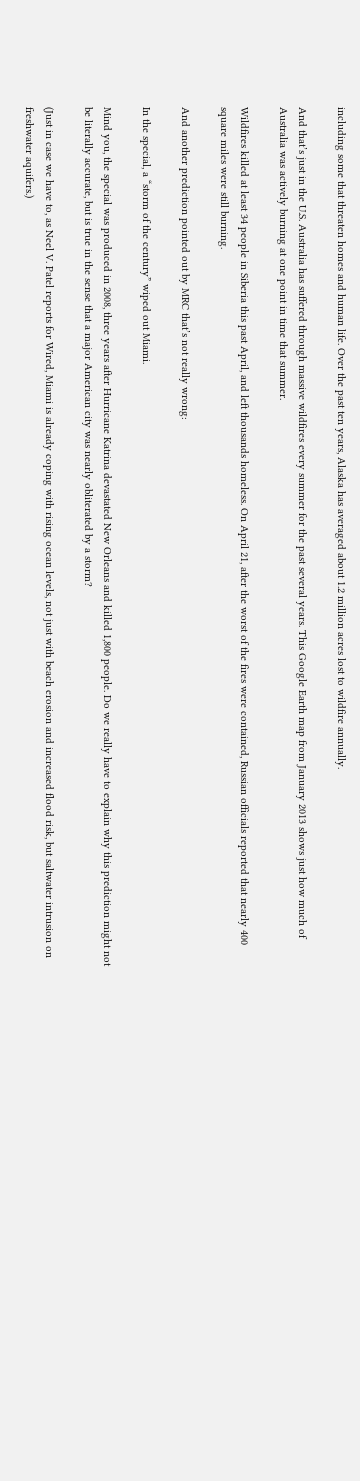including some that threaten homes and human life. Over the past ten years, Alaska has averaged about 1.2 million acres lost to wildfire annually.

And that’s just in the U.S. Australia has suffered through massive wildfires every summer for the past several years. This Google Earth map from January 2013 shows just how much of Australia was actively burning at one point in time that summer.

Wildfires killed at least 34 people in Siberia this past April, and left thousands homeless. On April 21, after the worst of the fires were contained, Russian officials reported that nearly 400 square miles were still burning.

And another prediction pointed out by MRC that’s not really wrong:

In the special, a “storm of the century” wiped out Miami.

Mind you, the special was produced in 2008, three years after Hurricane Katrina devastated New Orleans and killed 1,800 people. Do we really have to explain why this prediction might not be literally accurate, but is true in the sense that a major American city was nearly obliterated by a storm?

(Just in case we have to, as Neel V. Patel reports for Wired, Miami is already coping with rising ocean levels, not just with beach erosion and increased flood risk, but saltwater intrusion on freshwater aquifers.)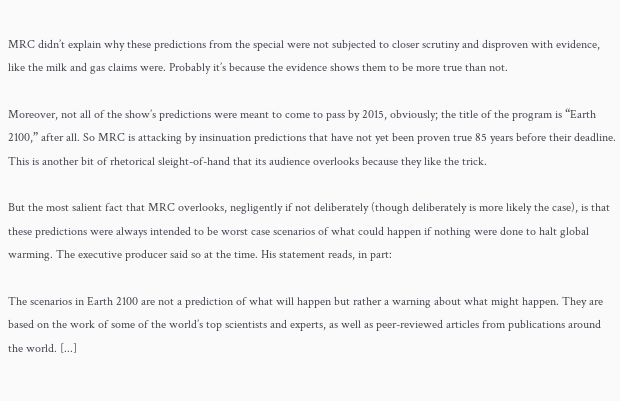MRC didn’t explain why these predictions from the special were not subjected to closer scrutiny and disproven with evidence, like the milk and gas claims were. Probably it’s because the evidence shows them to be more true than not.

Moreover, not all of the show’s predictions were meant to come to pass by 2015, obviously; the title of the program is “Earth 2100,” after all. So MRC is attacking by insinuation predictions that have not yet been proven true 85 years before their deadline. This is another bit of rhetorical sleight-of-hand that its audience overlooks because they like the trick.

But the most salient fact that MRC overlooks, negligently if not deliberately (though deliberately is more likely the case), is that these predictions were always intended to be worst case scenarios of what could happen if nothing were done to halt global warming. The executive producer said so at the time. His statement reads, in part:

The scenarios in Earth 2100 are not a prediction of what will happen but rather a warning about what might happen. They are based on the work of some of the world’s top scientists and experts, as well as peer-reviewed articles from publications around the world. [...]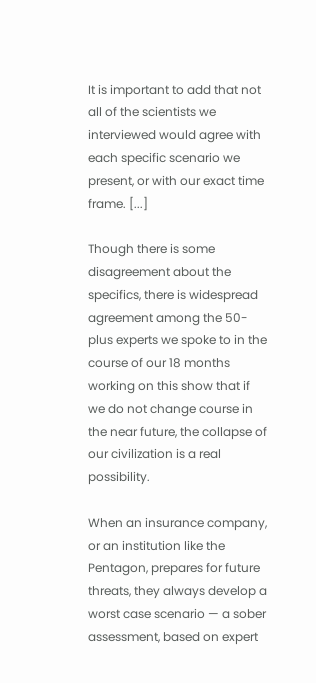It is important to add that not all of the scientists we interviewed would agree with each specific scenario we present, or with our exact time frame. [...]

Though there is some disagreement about the specifics, there is widespread agreement among the 50-plus experts we spoke to in the course of our 18 months working on this show that if we do not change course in the near future, the collapse of our civilization is a real possibility.

When an insurance company, or an institution like the Pentagon, prepares for future threats, they always develop a worst case scenario — a sober assessment, based on expert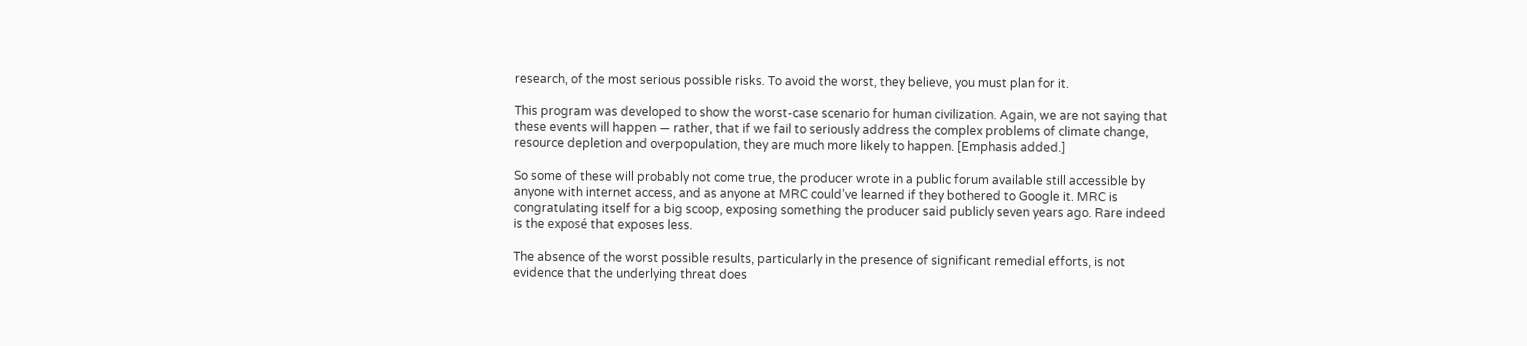research, of the most serious possible risks. To avoid the worst, they believe, you must plan for it.

This program was developed to show the worst-case scenario for human civilization. Again, we are not saying that these events will happen — rather, that if we fail to seriously address the complex problems of climate change, resource depletion and overpopulation, they are much more likely to happen. [Emphasis added.]

So some of these will probably not come true, the producer wrote in a public forum available still accessible by anyone with internet access, and as anyone at MRC could’ve learned if they bothered to Google it. MRC is congratulating itself for a big scoop, exposing something the producer said publicly seven years ago. Rare indeed is the exposé that exposes less.

The absence of the worst possible results, particularly in the presence of significant remedial efforts, is not evidence that the underlying threat does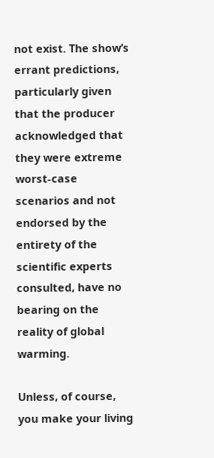not exist. The show’s errant predictions, particularly given that the producer acknowledged that they were extreme worst-case scenarios and not endorsed by the entirety of the scientific experts consulted, have no bearing on the reality of global warming.

Unless, of course, you make your living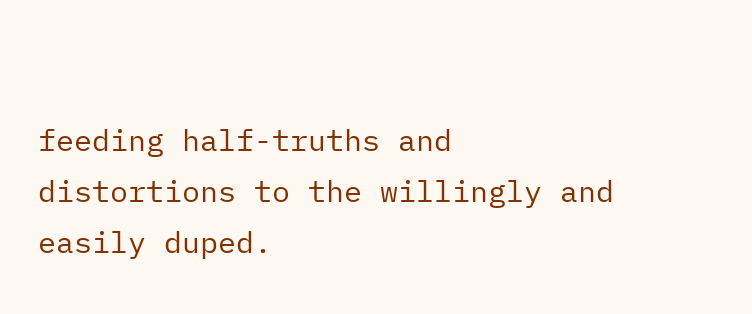feeding half-truths and distortions to the willingly and easily duped.